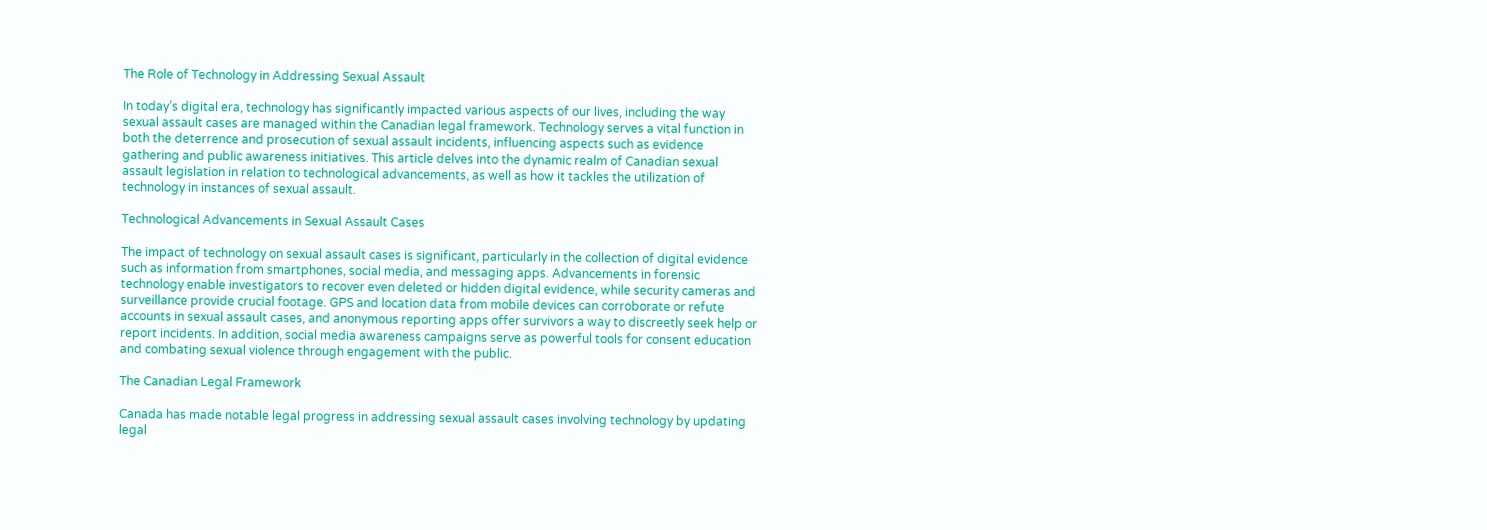The Role of Technology in Addressing Sexual Assault

In today’s digital era, technology has significantly impacted various aspects of our lives, including the way sexual assault cases are managed within the Canadian legal framework. Technology serves a vital function in both the deterrence and prosecution of sexual assault incidents, influencing aspects such as evidence gathering and public awareness initiatives. This article delves into the dynamic realm of Canadian sexual assault legislation in relation to technological advancements, as well as how it tackles the utilization of technology in instances of sexual assault.

Technological Advancements in Sexual Assault Cases

The impact of technology on sexual assault cases is significant, particularly in the collection of digital evidence such as information from smartphones, social media, and messaging apps. Advancements in forensic technology enable investigators to recover even deleted or hidden digital evidence, while security cameras and surveillance provide crucial footage. GPS and location data from mobile devices can corroborate or refute accounts in sexual assault cases, and anonymous reporting apps offer survivors a way to discreetly seek help or report incidents. In addition, social media awareness campaigns serve as powerful tools for consent education and combating sexual violence through engagement with the public.

The Canadian Legal Framework

Canada has made notable legal progress in addressing sexual assault cases involving technology by updating legal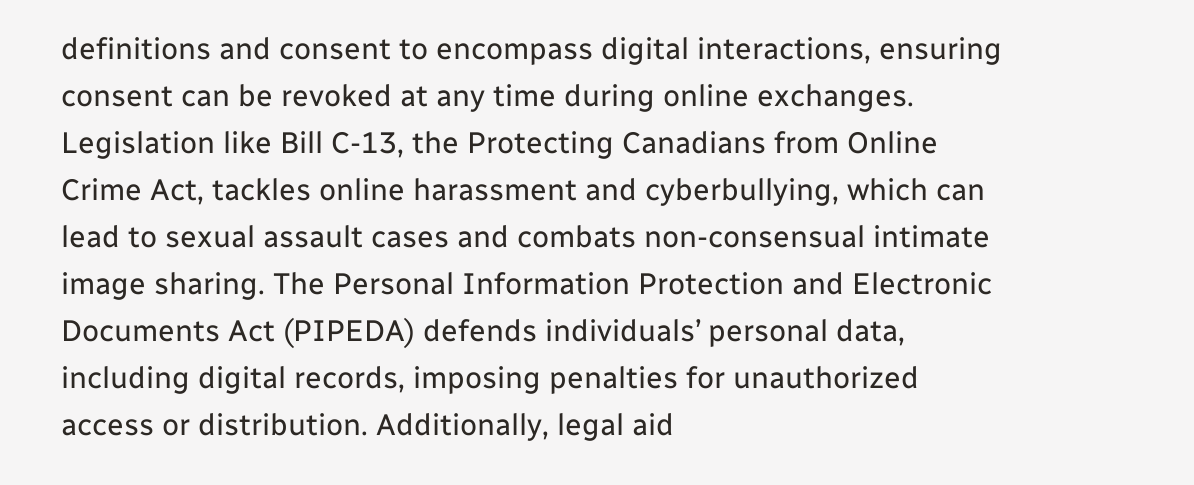definitions and consent to encompass digital interactions, ensuring consent can be revoked at any time during online exchanges. Legislation like Bill C-13, the Protecting Canadians from Online Crime Act, tackles online harassment and cyberbullying, which can lead to sexual assault cases and combats non-consensual intimate image sharing. The Personal Information Protection and Electronic Documents Act (PIPEDA) defends individuals’ personal data, including digital records, imposing penalties for unauthorized access or distribution. Additionally, legal aid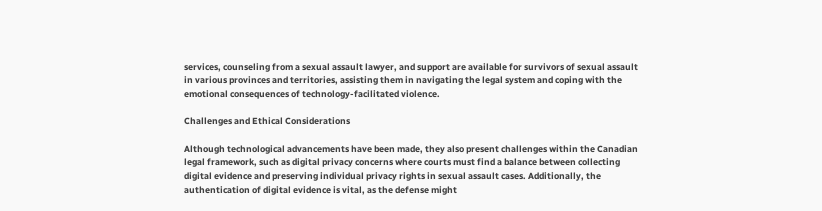services, counseling from a sexual assault lawyer, and support are available for survivors of sexual assault in various provinces and territories, assisting them in navigating the legal system and coping with the emotional consequences of technology-facilitated violence.

Challenges and Ethical Considerations

Although technological advancements have been made, they also present challenges within the Canadian legal framework, such as digital privacy concerns where courts must find a balance between collecting digital evidence and preserving individual privacy rights in sexual assault cases. Additionally, the authentication of digital evidence is vital, as the defense might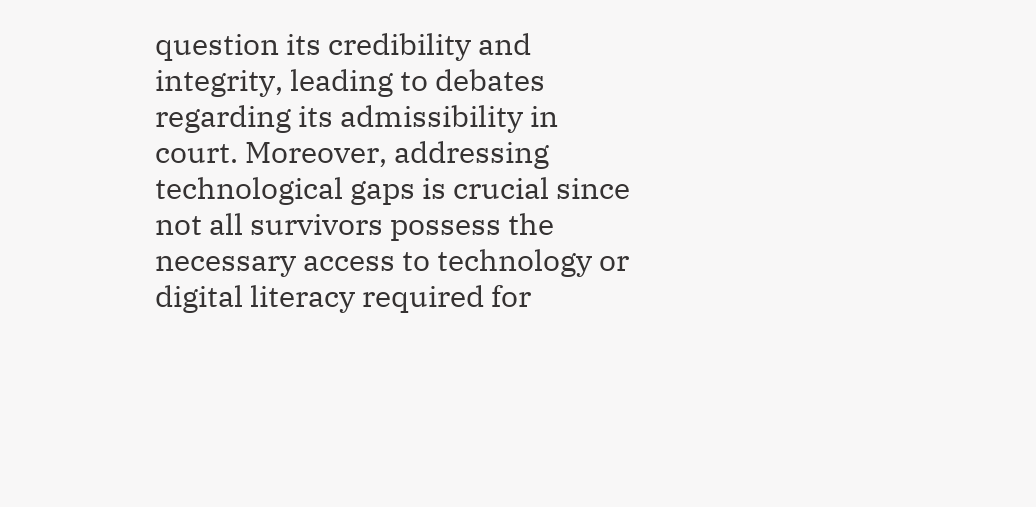question its credibility and integrity, leading to debates regarding its admissibility in court. Moreover, addressing technological gaps is crucial since not all survivors possess the necessary access to technology or digital literacy required for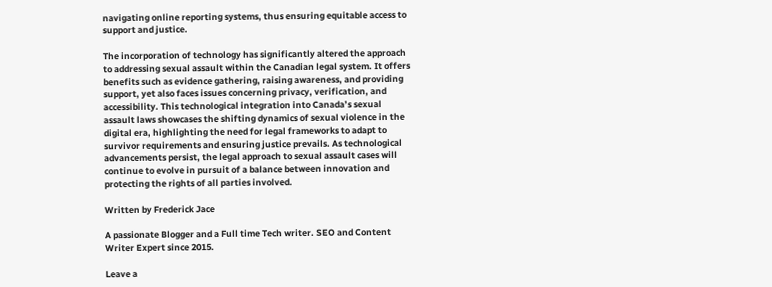navigating online reporting systems, thus ensuring equitable access to support and justice.

The incorporation of technology has significantly altered the approach to addressing sexual assault within the Canadian legal system. It offers benefits such as evidence gathering, raising awareness, and providing support, yet also faces issues concerning privacy, verification, and accessibility. This technological integration into Canada’s sexual assault laws showcases the shifting dynamics of sexual violence in the digital era, highlighting the need for legal frameworks to adapt to survivor requirements and ensuring justice prevails. As technological advancements persist, the legal approach to sexual assault cases will continue to evolve in pursuit of a balance between innovation and protecting the rights of all parties involved.

Written by Frederick Jace

A passionate Blogger and a Full time Tech writer. SEO and Content Writer Expert since 2015.

Leave a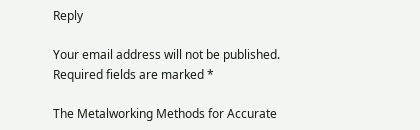Reply

Your email address will not be published. Required fields are marked *

The Metalworking Methods for Accurate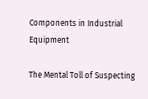Components in Industrial Equipment

The Mental Toll of Suspecting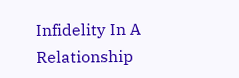Infidelity In A Relationship